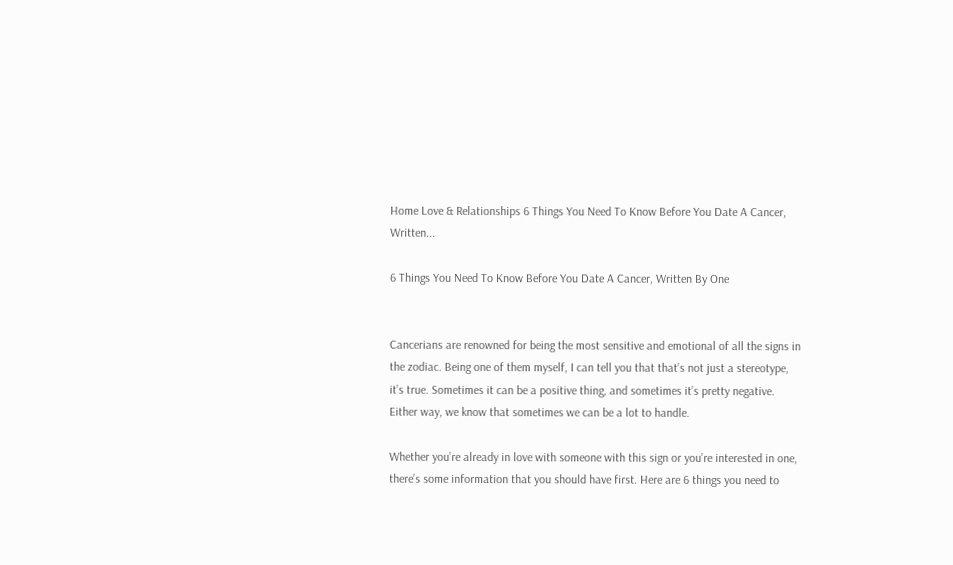Home Love & Relationships 6 Things You Need To Know Before You Date A Cancer, Written...

6 Things You Need To Know Before You Date A Cancer, Written By One


Cancerians are renowned for being the most sensitive and emotional of all the signs in the zodiac. Being one of them myself, I can tell you that that’s not just a stereotype, it’s true. Sometimes it can be a positive thing, and sometimes it’s pretty negative. Either way, we know that sometimes we can be a lot to handle.

Whether you’re already in love with someone with this sign or you’re interested in one, there’s some information that you should have first. Here are 6 things you need to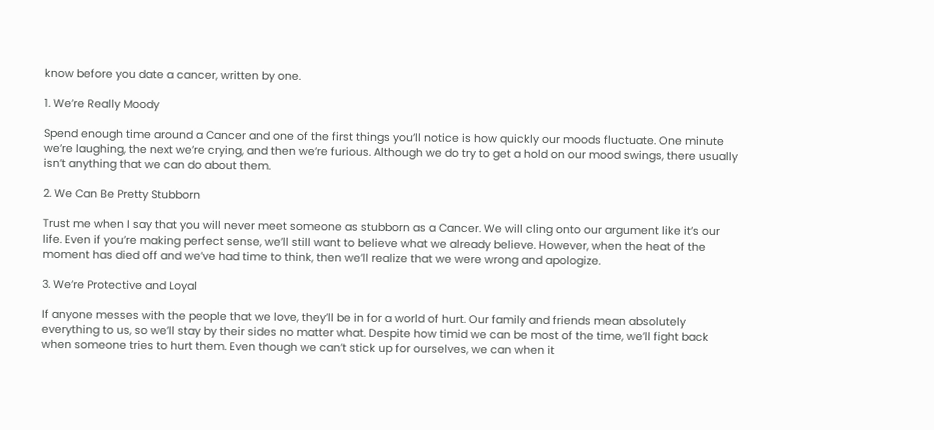know before you date a cancer, written by one.

1. We’re Really Moody

Spend enough time around a Cancer and one of the first things you’ll notice is how quickly our moods fluctuate. One minute we’re laughing, the next we’re crying, and then we’re furious. Although we do try to get a hold on our mood swings, there usually isn’t anything that we can do about them.

2. We Can Be Pretty Stubborn

Trust me when I say that you will never meet someone as stubborn as a Cancer. We will cling onto our argument like it’s our life. Even if you’re making perfect sense, we’ll still want to believe what we already believe. However, when the heat of the moment has died off and we’ve had time to think, then we’ll realize that we were wrong and apologize.

3. We’re Protective and Loyal

If anyone messes with the people that we love, they’ll be in for a world of hurt. Our family and friends mean absolutely everything to us, so we’ll stay by their sides no matter what. Despite how timid we can be most of the time, we’ll fight back when someone tries to hurt them. Even though we can’t stick up for ourselves, we can when it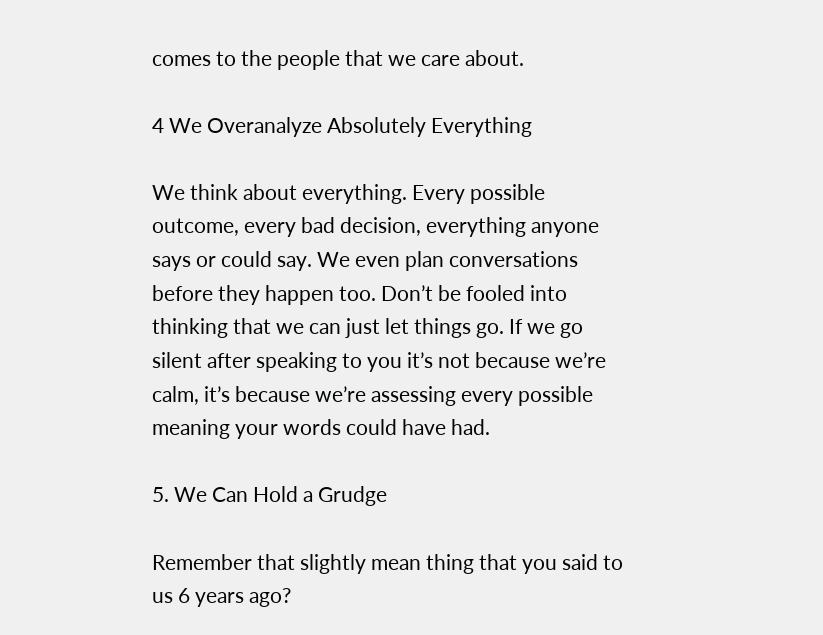comes to the people that we care about.

4 We Overanalyze Absolutely Everything

We think about everything. Every possible outcome, every bad decision, everything anyone says or could say. We even plan conversations before they happen too. Don’t be fooled into thinking that we can just let things go. If we go silent after speaking to you it’s not because we’re calm, it’s because we’re assessing every possible meaning your words could have had.

5. We Can Hold a Grudge

Remember that slightly mean thing that you said to us 6 years ago?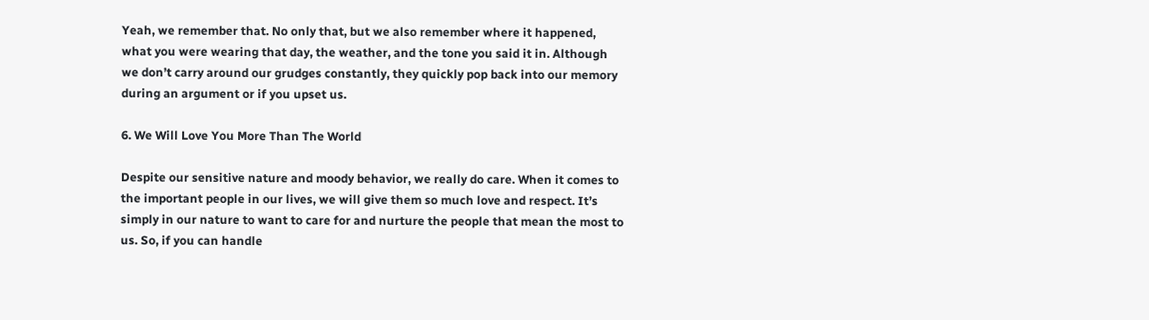Yeah, we remember that. No only that, but we also remember where it happened, what you were wearing that day, the weather, and the tone you said it in. Although we don’t carry around our grudges constantly, they quickly pop back into our memory during an argument or if you upset us.

6. We Will Love You More Than The World

Despite our sensitive nature and moody behavior, we really do care. When it comes to the important people in our lives, we will give them so much love and respect. It’s simply in our nature to want to care for and nurture the people that mean the most to us. So, if you can handle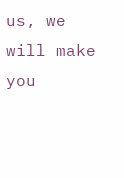us, we will make you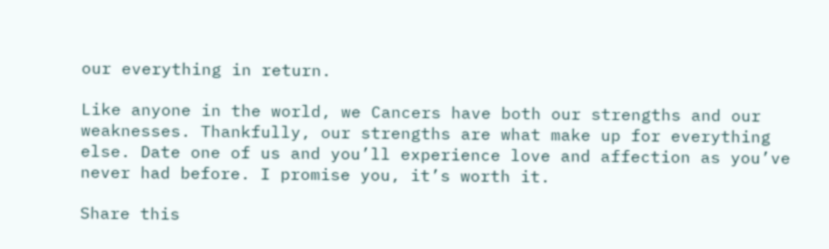our everything in return.

Like anyone in the world, we Cancers have both our strengths and our weaknesses. Thankfully, our strengths are what make up for everything else. Date one of us and you’ll experience love and affection as you’ve never had before. I promise you, it’s worth it.

Share this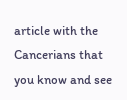article with the Cancerians that you know and see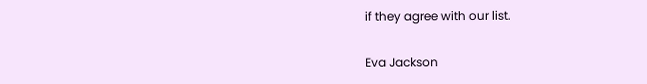if they agree with our list.

Eva Jackson